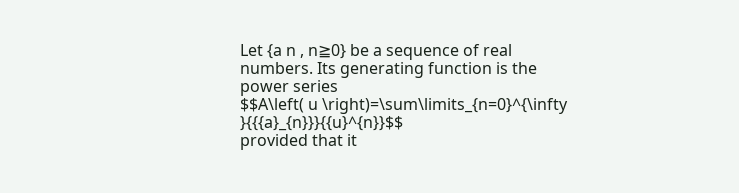Let {a n , n≧0} be a sequence of real numbers. Its generating function is the power series
$$A\left( u \right)=\sum\limits_{n=0}^{\infty }{{{a}_{n}}}{{u}^{n}}$$
provided that it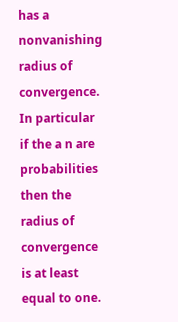has a nonvanishing radius of convergence. In particular if the a n are probabilities then the radius of convergence is at least equal to one.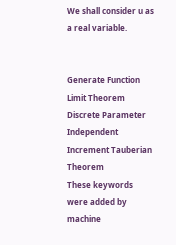We shall consider u as a real variable.


Generate Function Limit Theorem Discrete Parameter Independent Increment Tauberian Theorem
These keywords were added by machine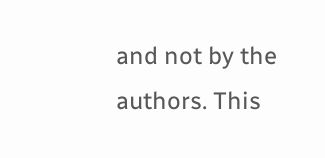and not by the authors. This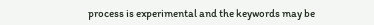process is experimental and the keywords may be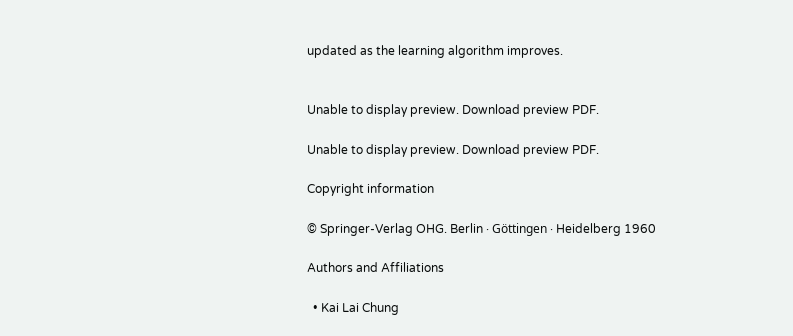updated as the learning algorithm improves.


Unable to display preview. Download preview PDF.

Unable to display preview. Download preview PDF.

Copyright information

© Springer-Verlag OHG. Berlin · Göttingen · Heidelberg 1960

Authors and Affiliations

  • Kai Lai Chung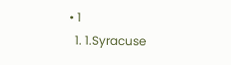• 1
  1. 1.Syracuse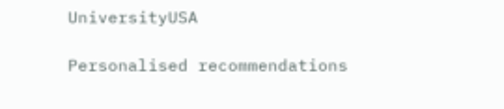UniversityUSA

Personalised recommendations